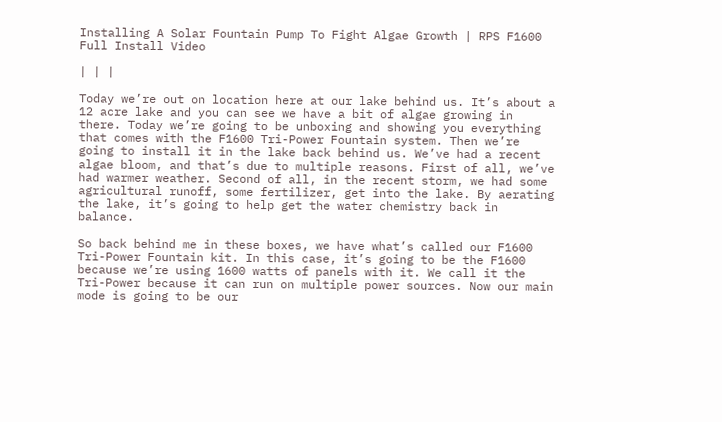Installing A Solar Fountain Pump To Fight Algae Growth | RPS F1600 Full Install Video

| | |

Today we’re out on location here at our lake behind us. It’s about a 12 acre lake and you can see we have a bit of algae growing in there. Today we’re going to be unboxing and showing you everything that comes with the F1600 Tri-Power Fountain system. Then we’re going to install it in the lake back behind us. We’ve had a recent algae bloom, and that’s due to multiple reasons. First of all, we’ve had warmer weather. Second of all, in the recent storm, we had some agricultural runoff, some fertilizer, get into the lake. By aerating the lake, it’s going to help get the water chemistry back in balance.

So back behind me in these boxes, we have what’s called our F1600 Tri-Power Fountain kit. In this case, it’s going to be the F1600 because we’re using 1600 watts of panels with it. We call it the Tri-Power because it can run on multiple power sources. Now our main mode is going to be our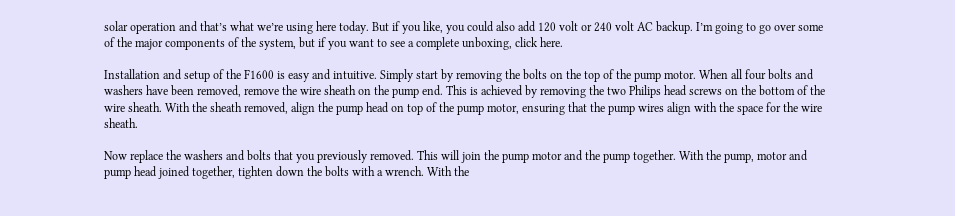solar operation and that’s what we’re using here today. But if you like, you could also add 120 volt or 240 volt AC backup. I’m going to go over some of the major components of the system, but if you want to see a complete unboxing, click here.

Installation and setup of the F1600 is easy and intuitive. Simply start by removing the bolts on the top of the pump motor. When all four bolts and washers have been removed, remove the wire sheath on the pump end. This is achieved by removing the two Philips head screws on the bottom of the wire sheath. With the sheath removed, align the pump head on top of the pump motor, ensuring that the pump wires align with the space for the wire sheath.

Now replace the washers and bolts that you previously removed. This will join the pump motor and the pump together. With the pump, motor and pump head joined together, tighten down the bolts with a wrench. With the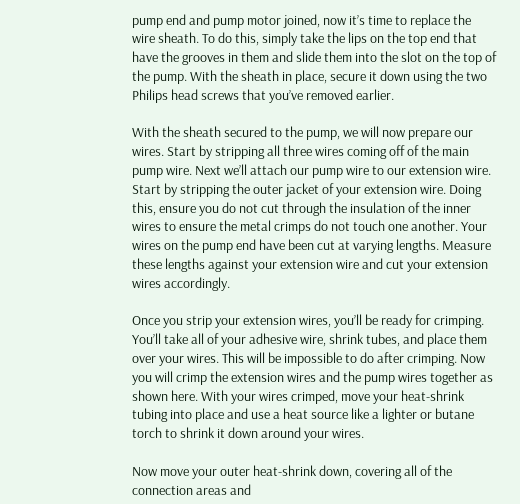pump end and pump motor joined, now it’s time to replace the wire sheath. To do this, simply take the lips on the top end that have the grooves in them and slide them into the slot on the top of the pump. With the sheath in place, secure it down using the two Philips head screws that you’ve removed earlier.

With the sheath secured to the pump, we will now prepare our wires. Start by stripping all three wires coming off of the main pump wire. Next we’ll attach our pump wire to our extension wire. Start by stripping the outer jacket of your extension wire. Doing this, ensure you do not cut through the insulation of the inner wires to ensure the metal crimps do not touch one another. Your wires on the pump end have been cut at varying lengths. Measure these lengths against your extension wire and cut your extension wires accordingly.

Once you strip your extension wires, you’ll be ready for crimping. You’ll take all of your adhesive wire, shrink tubes, and place them over your wires. This will be impossible to do after crimping. Now you will crimp the extension wires and the pump wires together as shown here. With your wires crimped, move your heat-shrink tubing into place and use a heat source like a lighter or butane torch to shrink it down around your wires.

Now move your outer heat-shrink down, covering all of the connection areas and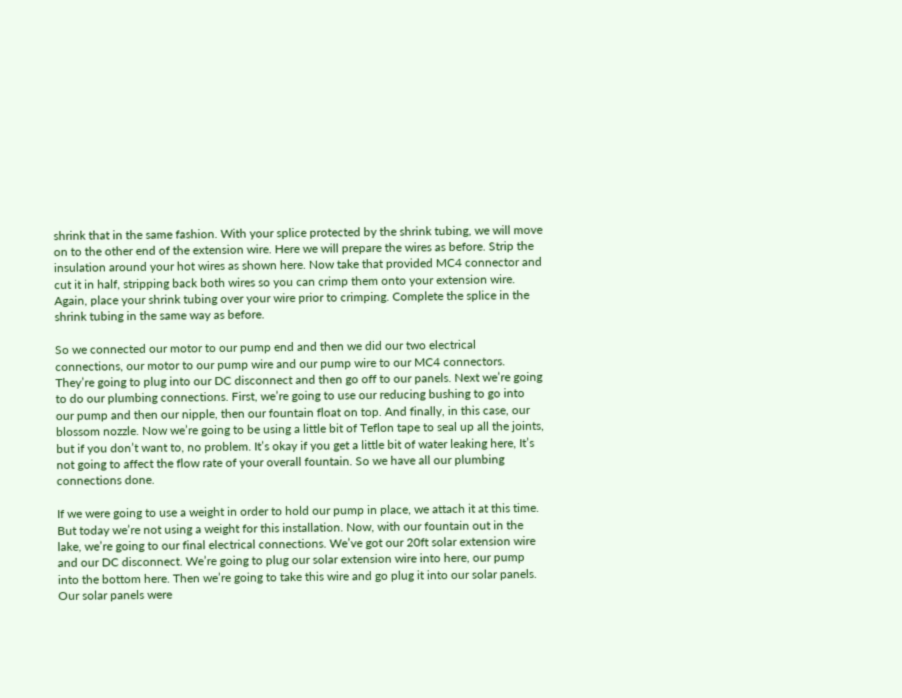shrink that in the same fashion. With your splice protected by the shrink tubing, we will move on to the other end of the extension wire. Here we will prepare the wires as before. Strip the insulation around your hot wires as shown here. Now take that provided MC4 connector and cut it in half, stripping back both wires so you can crimp them onto your extension wire. Again, place your shrink tubing over your wire prior to crimping. Complete the splice in the shrink tubing in the same way as before.

So we connected our motor to our pump end and then we did our two electrical connections, our motor to our pump wire and our pump wire to our MC4 connectors. They’re going to plug into our DC disconnect and then go off to our panels. Next we’re going to do our plumbing connections. First, we’re going to use our reducing bushing to go into our pump and then our nipple, then our fountain float on top. And finally, in this case, our blossom nozzle. Now we’re going to be using a little bit of Teflon tape to seal up all the joints, but if you don’t want to, no problem. It’s okay if you get a little bit of water leaking here, It’s not going to affect the flow rate of your overall fountain. So we have all our plumbing connections done.

If we were going to use a weight in order to hold our pump in place, we attach it at this time. But today we’re not using a weight for this installation. Now, with our fountain out in the lake, we’re going to our final electrical connections. We’ve got our 20ft solar extension wire and our DC disconnect. We’re going to plug our solar extension wire into here, our pump into the bottom here. Then we’re going to take this wire and go plug it into our solar panels. Our solar panels were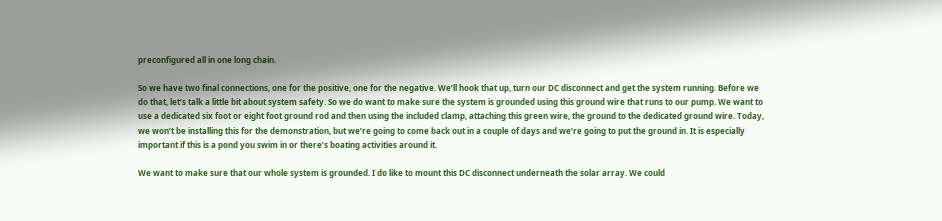preconfigured all in one long chain.

So we have two final connections, one for the positive, one for the negative. We’ll hook that up, turn our DC disconnect and get the system running. Before we do that, let’s talk a little bit about system safety. So we do want to make sure the system is grounded using this ground wire that runs to our pump. We want to use a dedicated six foot or eight foot ground rod and then using the included clamp, attaching this green wire, the ground to the dedicated ground wire. Today, we won’t be installing this for the demonstration, but we’re going to come back out in a couple of days and we’re going to put the ground in. It is especially important if this is a pond you swim in or there’s boating activities around it.

We want to make sure that our whole system is grounded. I do like to mount this DC disconnect underneath the solar array. We could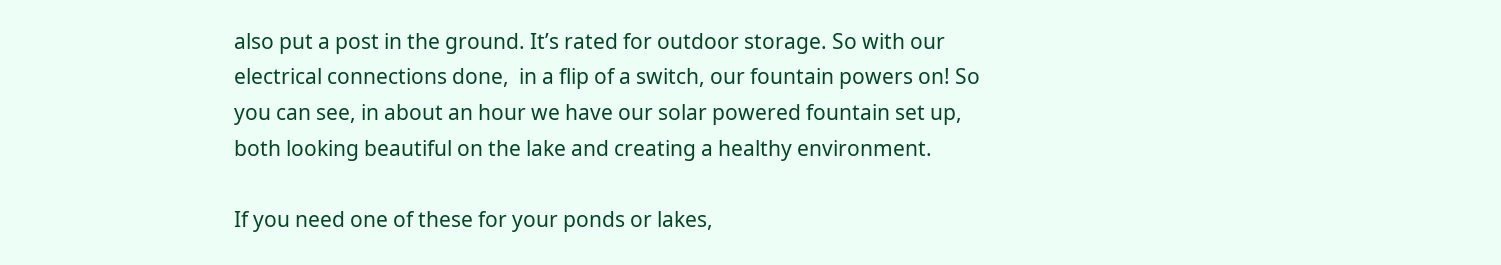also put a post in the ground. It’s rated for outdoor storage. So with our electrical connections done,  in a flip of a switch, our fountain powers on! So you can see, in about an hour we have our solar powered fountain set up, both looking beautiful on the lake and creating a healthy environment.

If you need one of these for your ponds or lakes,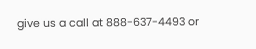give us a call at 888-637-4493 or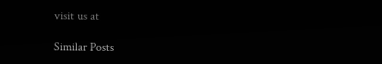visit us at

Similar Posts